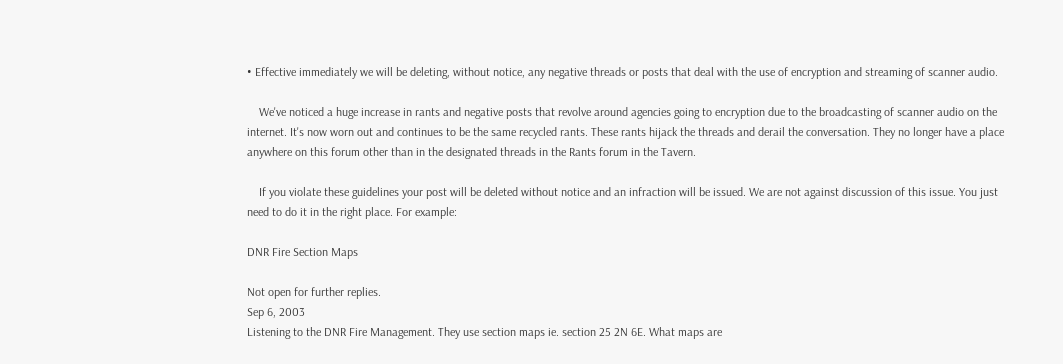• Effective immediately we will be deleting, without notice, any negative threads or posts that deal with the use of encryption and streaming of scanner audio.

    We've noticed a huge increase in rants and negative posts that revolve around agencies going to encryption due to the broadcasting of scanner audio on the internet. It's now worn out and continues to be the same recycled rants. These rants hijack the threads and derail the conversation. They no longer have a place anywhere on this forum other than in the designated threads in the Rants forum in the Tavern.

    If you violate these guidelines your post will be deleted without notice and an infraction will be issued. We are not against discussion of this issue. You just need to do it in the right place. For example:

DNR Fire Section Maps

Not open for further replies.
Sep 6, 2003
Listening to the DNR Fire Management. They use section maps ie. section 25 2N 6E. What maps are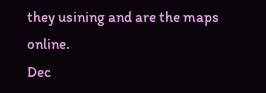they usining and are the maps online.
Dec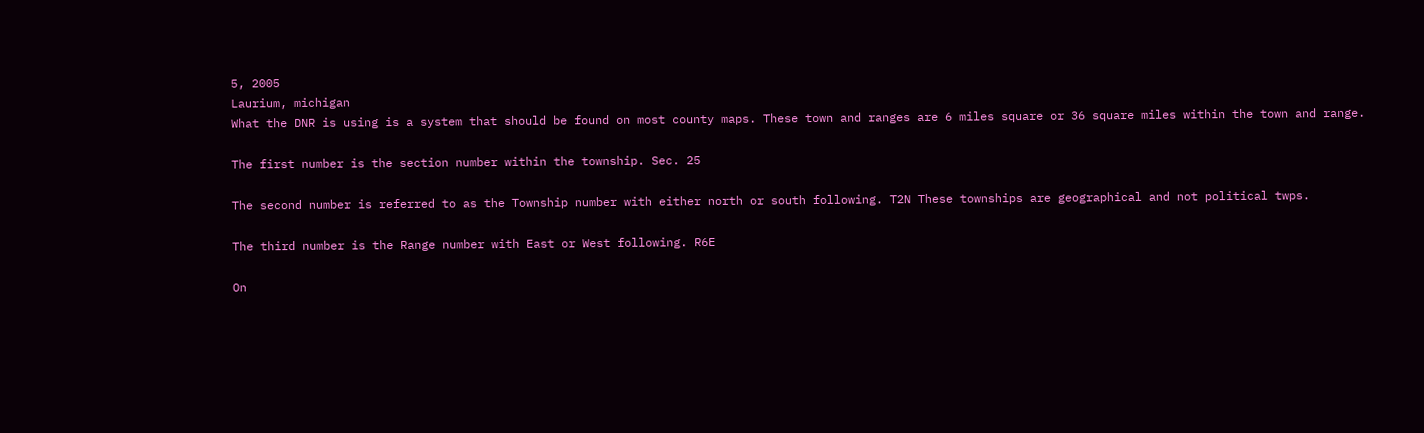5, 2005
Laurium, michigan
What the DNR is using is a system that should be found on most county maps. These town and ranges are 6 miles square or 36 square miles within the town and range.

The first number is the section number within the township. Sec. 25

The second number is referred to as the Township number with either north or south following. T2N These townships are geographical and not political twps.

The third number is the Range number with East or West following. R6E

On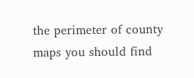the perimeter of county maps you should find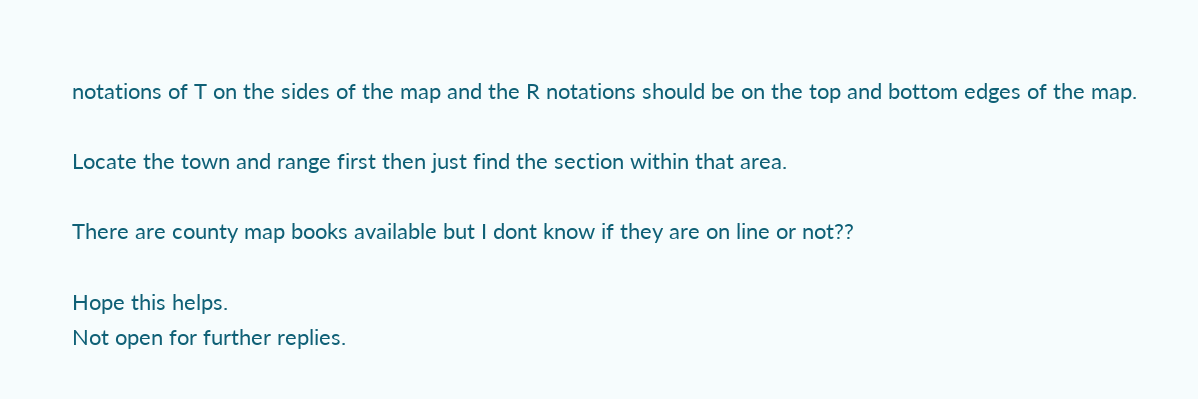notations of T on the sides of the map and the R notations should be on the top and bottom edges of the map.

Locate the town and range first then just find the section within that area.

There are county map books available but I dont know if they are on line or not??

Hope this helps.
Not open for further replies.